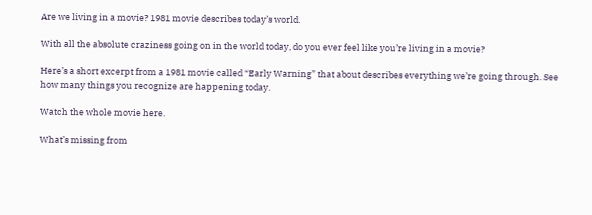Are we living in a movie? 1981 movie describes today’s world.

With all the absolute craziness going on in the world today, do you ever feel like you’re living in a movie?

Here’s a short excerpt from a 1981 movie called “Early Warning” that about describes everything we’re going through. See how many things you recognize are happening today.

Watch the whole movie here.

What’s missing from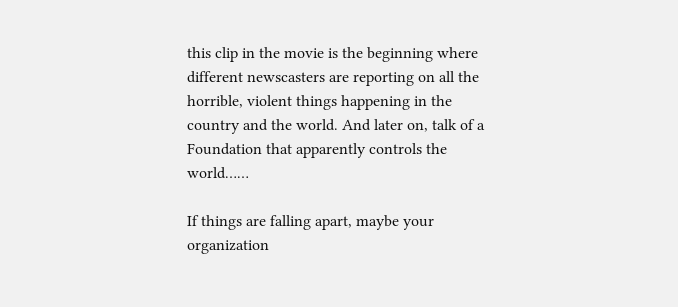this clip in the movie is the beginning where different newscasters are reporting on all the horrible, violent things happening in the country and the world. And later on, talk of a Foundation that apparently controls the world……

If things are falling apart, maybe your organization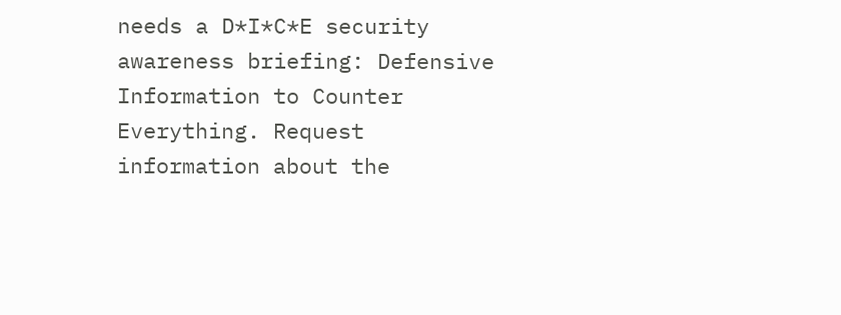needs a D*I*C*E security awareness briefing: Defensive Information to Counter Everything. Request information about the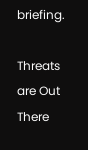briefing.

Threats are Out There